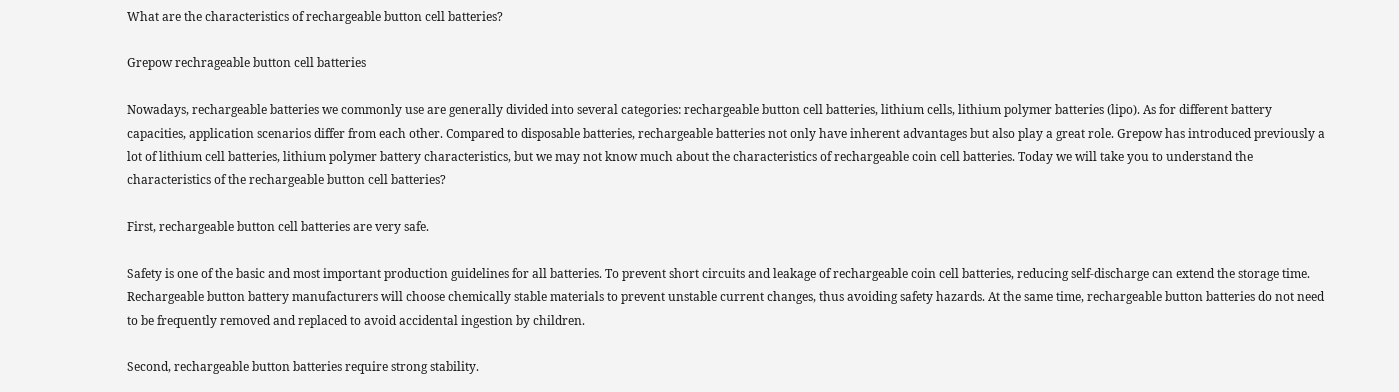What are the characteristics of rechargeable button cell batteries?

Grepow rechrageable button cell batteries

Nowadays, rechargeable batteries we commonly use are generally divided into several categories: rechargeable button cell batteries, lithium cells, lithium polymer batteries (lipo). As for different battery capacities, application scenarios differ from each other. Compared to disposable batteries, rechargeable batteries not only have inherent advantages but also play a great role. Grepow has introduced previously a lot of lithium cell batteries, lithium polymer battery characteristics, but we may not know much about the characteristics of rechargeable coin cell batteries. Today we will take you to understand the characteristics of the rechargeable button cell batteries?

First, rechargeable button cell batteries are very safe.

Safety is one of the basic and most important production guidelines for all batteries. To prevent short circuits and leakage of rechargeable coin cell batteries, reducing self-discharge can extend the storage time. Rechargeable button battery manufacturers will choose chemically stable materials to prevent unstable current changes, thus avoiding safety hazards. At the same time, rechargeable button batteries do not need to be frequently removed and replaced to avoid accidental ingestion by children.

Second, rechargeable button batteries require strong stability.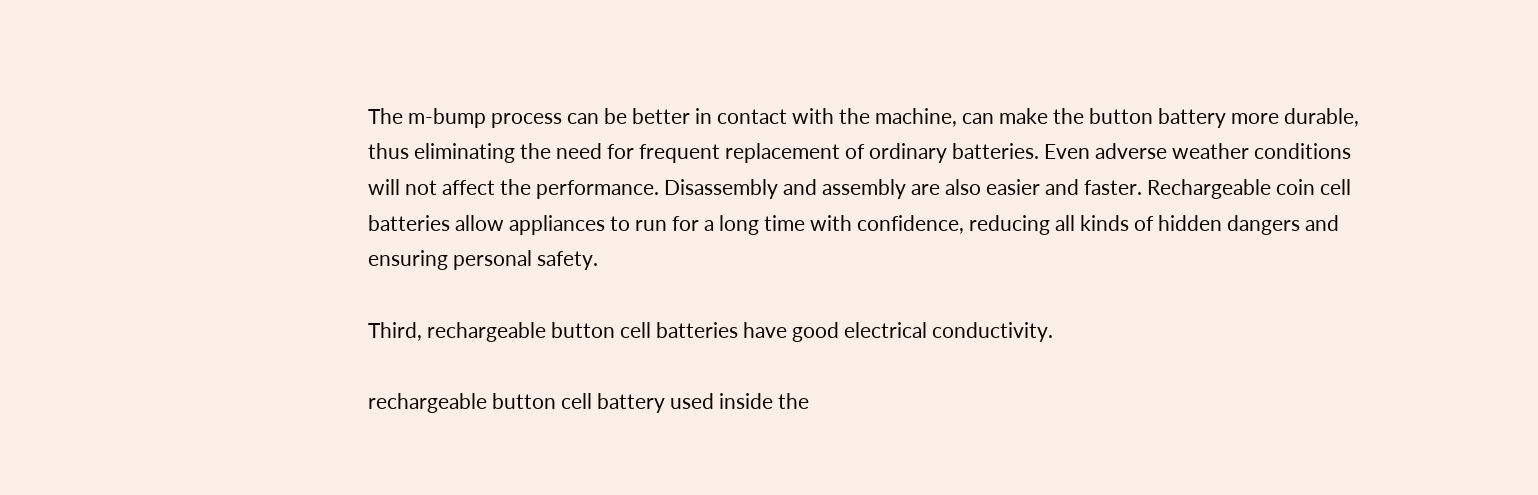The m-bump process can be better in contact with the machine, can make the button battery more durable, thus eliminating the need for frequent replacement of ordinary batteries. Even adverse weather conditions will not affect the performance. Disassembly and assembly are also easier and faster. Rechargeable coin cell batteries allow appliances to run for a long time with confidence, reducing all kinds of hidden dangers and ensuring personal safety.

Third, rechargeable button cell batteries have good electrical conductivity.

rechargeable button cell battery used inside the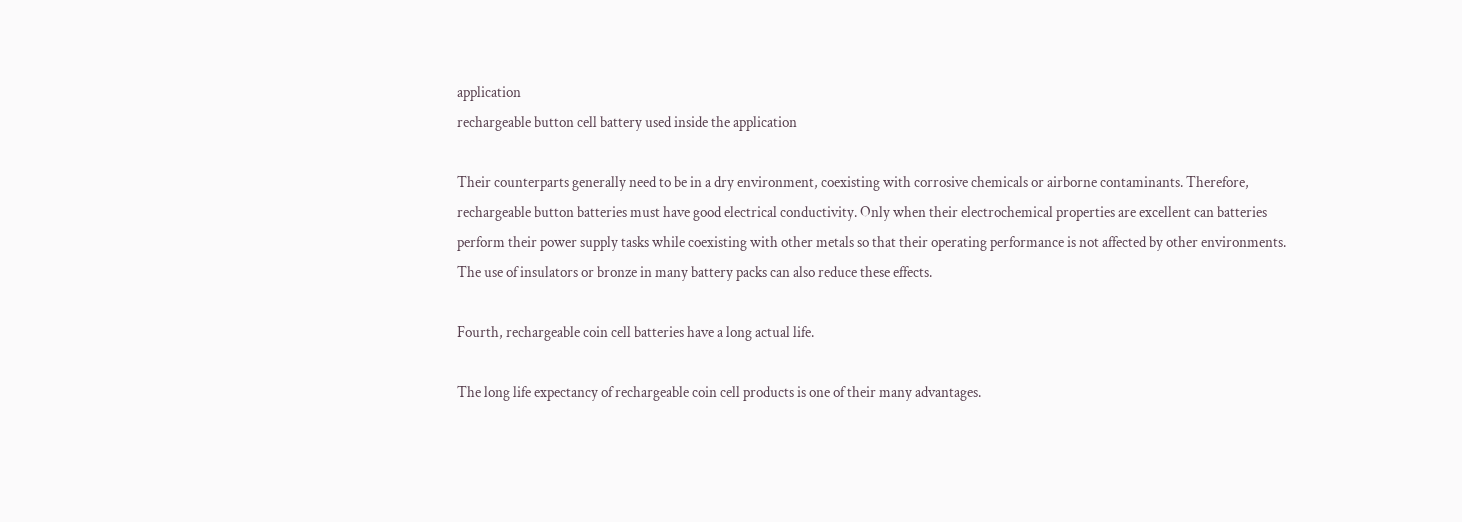application
rechargeable button cell battery used inside the application

Their counterparts generally need to be in a dry environment, coexisting with corrosive chemicals or airborne contaminants. Therefore, rechargeable button batteries must have good electrical conductivity. Only when their electrochemical properties are excellent can batteries perform their power supply tasks while coexisting with other metals so that their operating performance is not affected by other environments. The use of insulators or bronze in many battery packs can also reduce these effects.

Fourth, rechargeable coin cell batteries have a long actual life.

The long life expectancy of rechargeable coin cell products is one of their many advantages.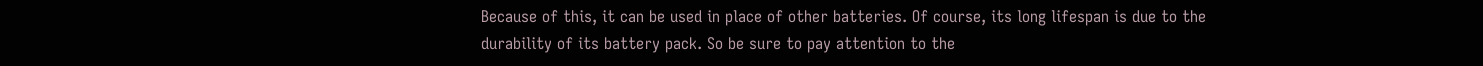Because of this, it can be used in place of other batteries. Of course, its long lifespan is due to the durability of its battery pack. So be sure to pay attention to the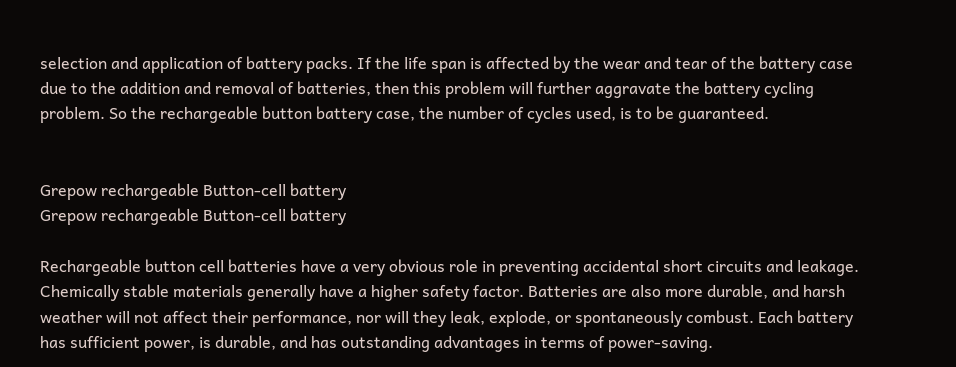selection and application of battery packs. If the life span is affected by the wear and tear of the battery case due to the addition and removal of batteries, then this problem will further aggravate the battery cycling problem. So the rechargeable button battery case, the number of cycles used, is to be guaranteed.


Grepow rechargeable Button-cell battery
Grepow rechargeable Button-cell battery

Rechargeable button cell batteries have a very obvious role in preventing accidental short circuits and leakage. Chemically stable materials generally have a higher safety factor. Batteries are also more durable, and harsh weather will not affect their performance, nor will they leak, explode, or spontaneously combust. Each battery has sufficient power, is durable, and has outstanding advantages in terms of power-saving.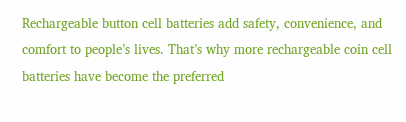Rechargeable button cell batteries add safety, convenience, and comfort to people’s lives. That’s why more rechargeable coin cell batteries have become the preferred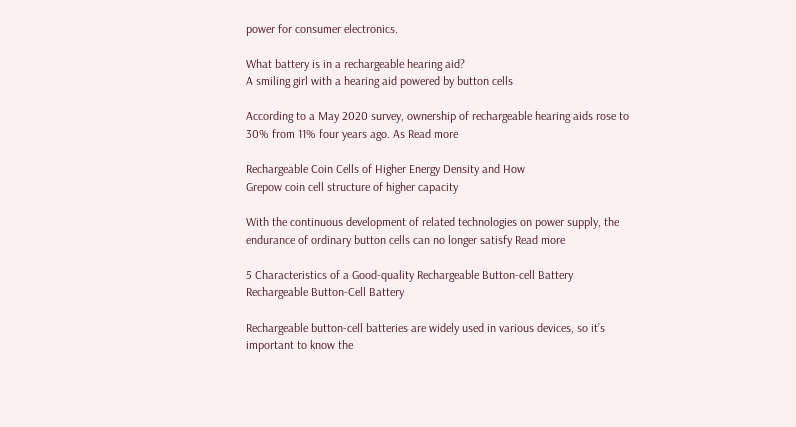power for consumer electronics.

What battery is in a rechargeable hearing aid?
A smiling girl with a hearing aid powered by button cells

According to a May 2020 survey, ownership of rechargeable hearing aids rose to 30% from 11% four years ago. As Read more

Rechargeable Coin Cells of Higher Energy Density and How
Grepow coin cell structure of higher capacity

With the continuous development of related technologies on power supply, the endurance of ordinary button cells can no longer satisfy Read more

5 Characteristics of a Good-quality Rechargeable Button-cell Battery
Rechargeable Button-Cell Battery

Rechargeable button-cell batteries are widely used in various devices, so it’s important to know the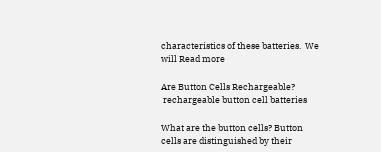characteristics of these batteries.  We will Read more

Are Button Cells Rechargeable?
 rechargeable button cell batteries

What are the button cells? Button cells are distinguished by their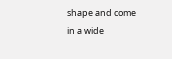shape and come in a wide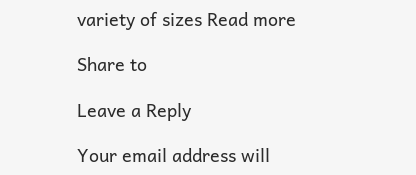variety of sizes Read more

Share to

Leave a Reply

Your email address will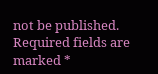not be published. Required fields are marked *